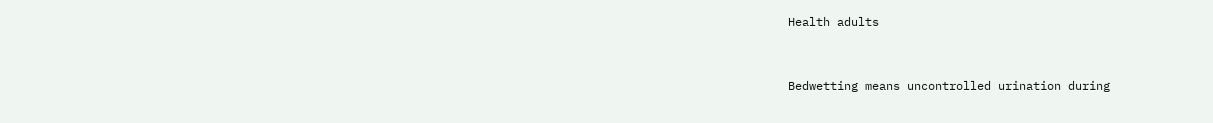Health adults


Bedwetting means uncontrolled urination during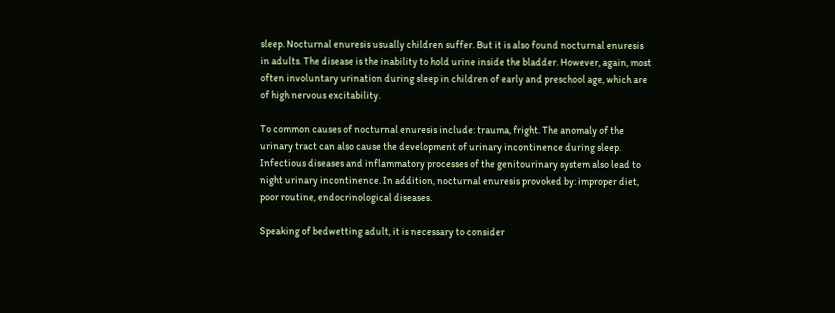sleep. Nocturnal enuresis usually children suffer. But it is also found nocturnal enuresis in adults. The disease is the inability to hold urine inside the bladder. However, again, most often involuntary urination during sleep in children of early and preschool age, which are of high nervous excitability.

To common causes of nocturnal enuresis include: trauma, fright. The anomaly of the urinary tract can also cause the development of urinary incontinence during sleep. Infectious diseases and inflammatory processes of the genitourinary system also lead to night urinary incontinence. In addition, nocturnal enuresis provoked by: improper diet, poor routine, endocrinological diseases.

Speaking of bedwetting adult, it is necessary to consider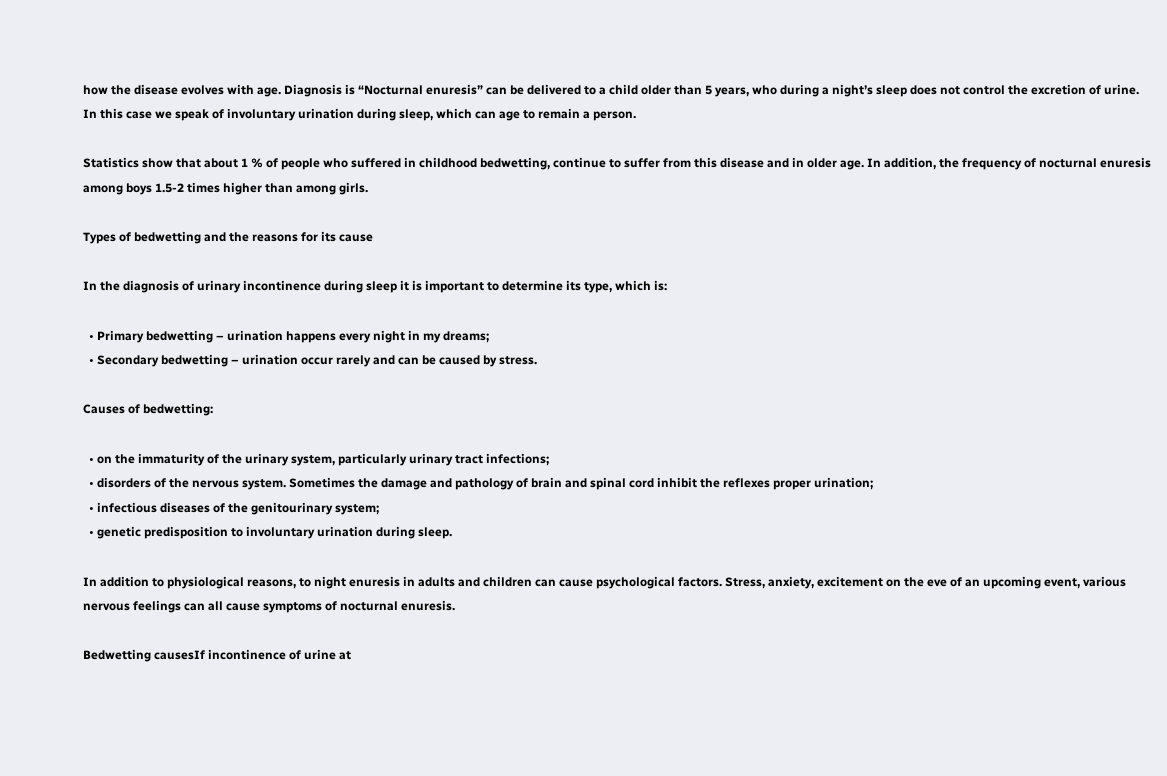how the disease evolves with age. Diagnosis is “Nocturnal enuresis” can be delivered to a child older than 5 years, who during a night’s sleep does not control the excretion of urine. In this case we speak of involuntary urination during sleep, which can age to remain a person.

Statistics show that about 1 % of people who suffered in childhood bedwetting, continue to suffer from this disease and in older age. In addition, the frequency of nocturnal enuresis among boys 1.5-2 times higher than among girls.

Types of bedwetting and the reasons for its cause

In the diagnosis of urinary incontinence during sleep it is important to determine its type, which is:

  • Primary bedwetting – urination happens every night in my dreams;
  • Secondary bedwetting – urination occur rarely and can be caused by stress.

Causes of bedwetting:

  • on the immaturity of the urinary system, particularly urinary tract infections;
  • disorders of the nervous system. Sometimes the damage and pathology of brain and spinal cord inhibit the reflexes proper urination;
  • infectious diseases of the genitourinary system;
  • genetic predisposition to involuntary urination during sleep.

In addition to physiological reasons, to night enuresis in adults and children can cause psychological factors. Stress, anxiety, excitement on the eve of an upcoming event, various nervous feelings can all cause symptoms of nocturnal enuresis.

Bedwetting causesIf incontinence of urine at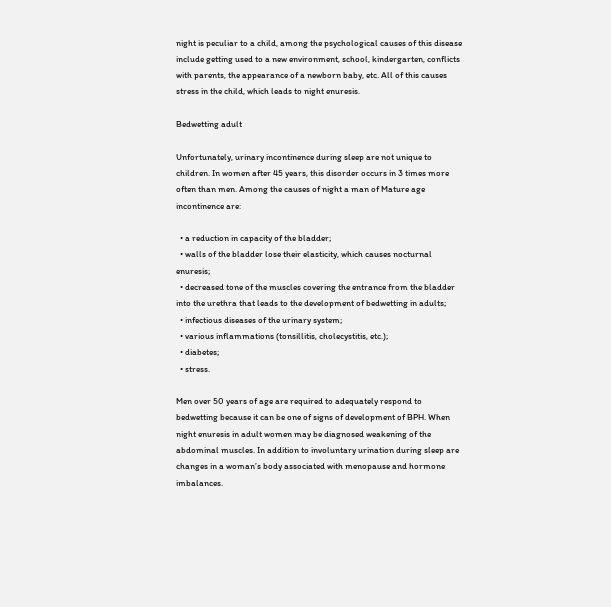night is peculiar to a child, among the psychological causes of this disease include getting used to a new environment, school, kindergarten, conflicts with parents, the appearance of a newborn baby, etc. All of this causes stress in the child, which leads to night enuresis.

Bedwetting adult

Unfortunately, urinary incontinence during sleep are not unique to children. In women after 45 years, this disorder occurs in 3 times more often than men. Among the causes of night a man of Mature age incontinence are:

  • a reduction in capacity of the bladder;
  • walls of the bladder lose their elasticity, which causes nocturnal enuresis;
  • decreased tone of the muscles covering the entrance from the bladder into the urethra that leads to the development of bedwetting in adults;
  • infectious diseases of the urinary system;
  • various inflammations (tonsillitis, cholecystitis, etc.);
  • diabetes;
  • stress.

Men over 50 years of age are required to adequately respond to bedwetting because it can be one of signs of development of BPH. When night enuresis in adult women may be diagnosed weakening of the abdominal muscles. In addition to involuntary urination during sleep are changes in a woman’s body associated with menopause and hormone imbalances.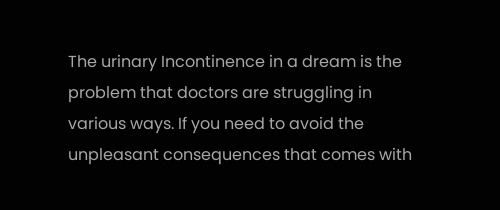The urinary Incontinence in a dream is the problem that doctors are struggling in various ways. If you need to avoid the unpleasant consequences that comes with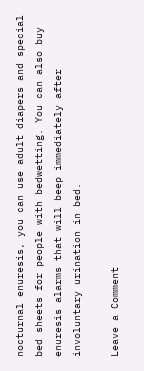nocturnal enuresis, you can use adult diapers and special bed sheets for people with bedwetting. You can also buy enuresis alarms that will beep immediately after involuntary urination in bed.

Leave a Comment